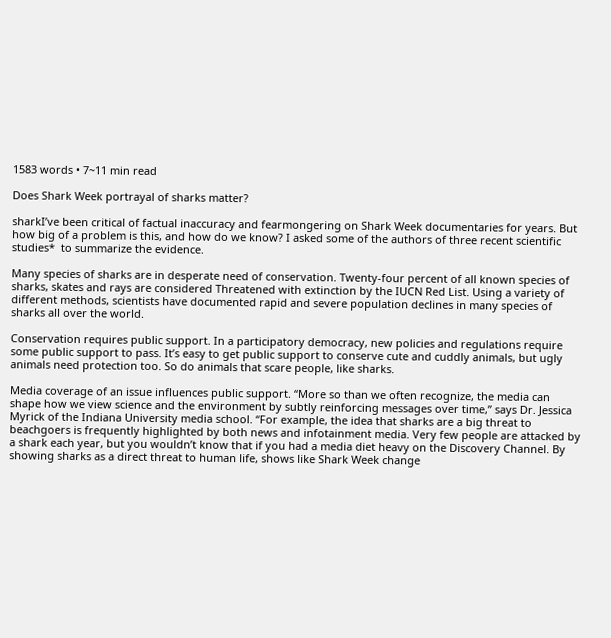1583 words • 7~11 min read

Does Shark Week portrayal of sharks matter?

sharkI’ve been critical of factual inaccuracy and fearmongering on Shark Week documentaries for years. But how big of a problem is this, and how do we know? I asked some of the authors of three recent scientific studies*  to summarize the evidence.

Many species of sharks are in desperate need of conservation. Twenty-four percent of all known species of sharks, skates and rays are considered Threatened with extinction by the IUCN Red List. Using a variety of different methods, scientists have documented rapid and severe population declines in many species of sharks all over the world.

Conservation requires public support. In a participatory democracy, new policies and regulations require some public support to pass. It’s easy to get public support to conserve cute and cuddly animals, but ugly animals need protection too. So do animals that scare people, like sharks.

Media coverage of an issue influences public support. “More so than we often recognize, the media can shape how we view science and the environment by subtly reinforcing messages over time,” says Dr. Jessica Myrick of the Indiana University media school. “For example, the idea that sharks are a big threat to beachgoers is frequently highlighted by both news and infotainment media. Very few people are attacked by a shark each year, but you wouldn’t know that if you had a media diet heavy on the Discovery Channel. By showing sharks as a direct threat to human life, shows like Shark Week change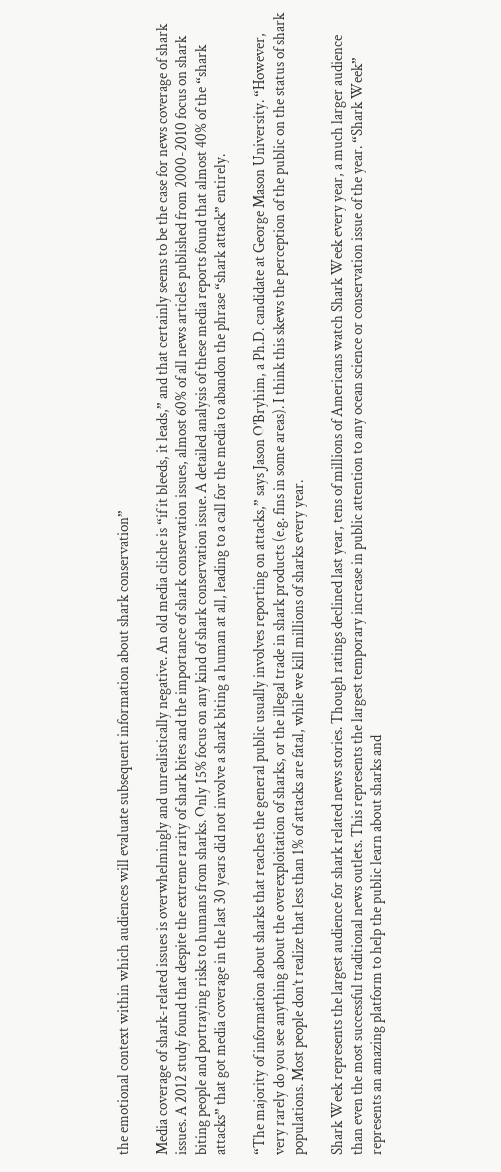the emotional context within which audiences will evaluate subsequent information about shark conservation”

Media coverage of shark-related issues is overwhelmingly and unrealistically negative. An old media cliche is “if it bleeds, it leads,” and that certainly seems to be the case for news coverage of shark issues. A 2012 study found that despite the extreme rarity of shark bites and the importance of shark conservation issues, almost 60% of all news articles published from 2000-2010 focus on shark biting people and portraying risks to humans from sharks. Only 15% focus on any kind of shark conservation issue. A detailed analysis of these media reports found that almost 40% of the “shark attacks” that got media coverage in the last 30 years did not involve a shark biting a human at all, leading to a call for the media to abandon the phrase “shark attack” entirely.

“The majority of information about sharks that reaches the general public usually involves reporting on attacks,” says Jason O’Bryhim, a Ph.D. candidate at George Mason University. “However, very rarely do you see anything about the overexploitation of sharks, or the illegal trade in shark products (e.g. fins in some areas). I think this skews the perception of the public on the status of shark populations. Most people don’t realize that less than 1% of attacks are fatal, while we kill millions of sharks every year.

Shark Week represents the largest audience for shark related news stories. Though ratings declined last year, tens of millions of Americans watch Shark Week every year, a much larger audience than even the most successful traditional news outlets. This represents the largest temporary increase in public attention to any ocean science or conservation issue of the year. “Shark Week” represents an amazing platform to help the public learn about sharks and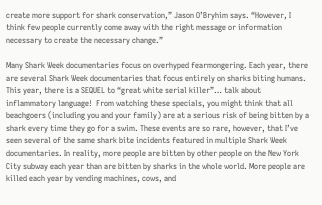create more support for shark conservation,” Jason O’Bryhim says. “However, I think few people currently come away with the right message or information necessary to create the necessary change.”

Many Shark Week documentaries focus on overhyped fearmongering. Each year, there are several Shark Week documentaries that focus entirely on sharks biting humans. This year, there is a SEQUEL to “great white serial killer”… talk about inflammatory language!  From watching these specials, you might think that all beachgoers (including you and your family) are at a serious risk of being bitten by a shark every time they go for a swim. These events are so rare, however, that I’ve seen several of the same shark bite incidents featured in multiple Shark Week documentaries. In reality, more people are bitten by other people on the New York City subway each year than are bitten by sharks in the whole world. More people are killed each year by vending machines, cows, and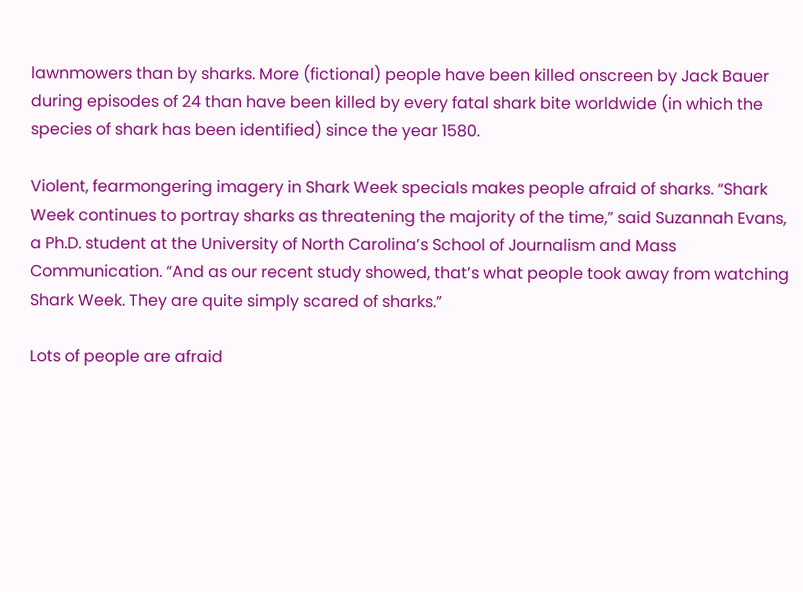lawnmowers than by sharks. More (fictional) people have been killed onscreen by Jack Bauer during episodes of 24 than have been killed by every fatal shark bite worldwide (in which the species of shark has been identified) since the year 1580.

Violent, fearmongering imagery in Shark Week specials makes people afraid of sharks. “Shark Week continues to portray sharks as threatening the majority of the time,” said Suzannah Evans, a Ph.D. student at the University of North Carolina’s School of Journalism and Mass Communication. “And as our recent study showed, that’s what people took away from watching Shark Week. They are quite simply scared of sharks.”

Lots of people are afraid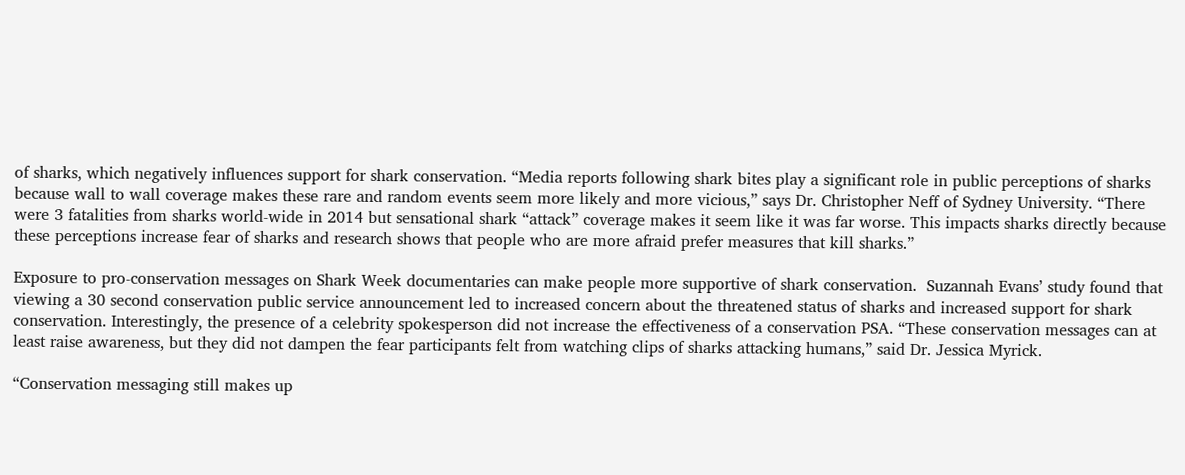of sharks, which negatively influences support for shark conservation. “Media reports following shark bites play a significant role in public perceptions of sharks because wall to wall coverage makes these rare and random events seem more likely and more vicious,” says Dr. Christopher Neff of Sydney University. “There were 3 fatalities from sharks world-wide in 2014 but sensational shark “attack” coverage makes it seem like it was far worse. This impacts sharks directly because these perceptions increase fear of sharks and research shows that people who are more afraid prefer measures that kill sharks.”

Exposure to pro-conservation messages on Shark Week documentaries can make people more supportive of shark conservation.  Suzannah Evans’ study found that viewing a 30 second conservation public service announcement led to increased concern about the threatened status of sharks and increased support for shark conservation. Interestingly, the presence of a celebrity spokesperson did not increase the effectiveness of a conservation PSA. “These conservation messages can at least raise awareness, but they did not dampen the fear participants felt from watching clips of sharks attacking humans,” said Dr. Jessica Myrick.

“Conservation messaging still makes up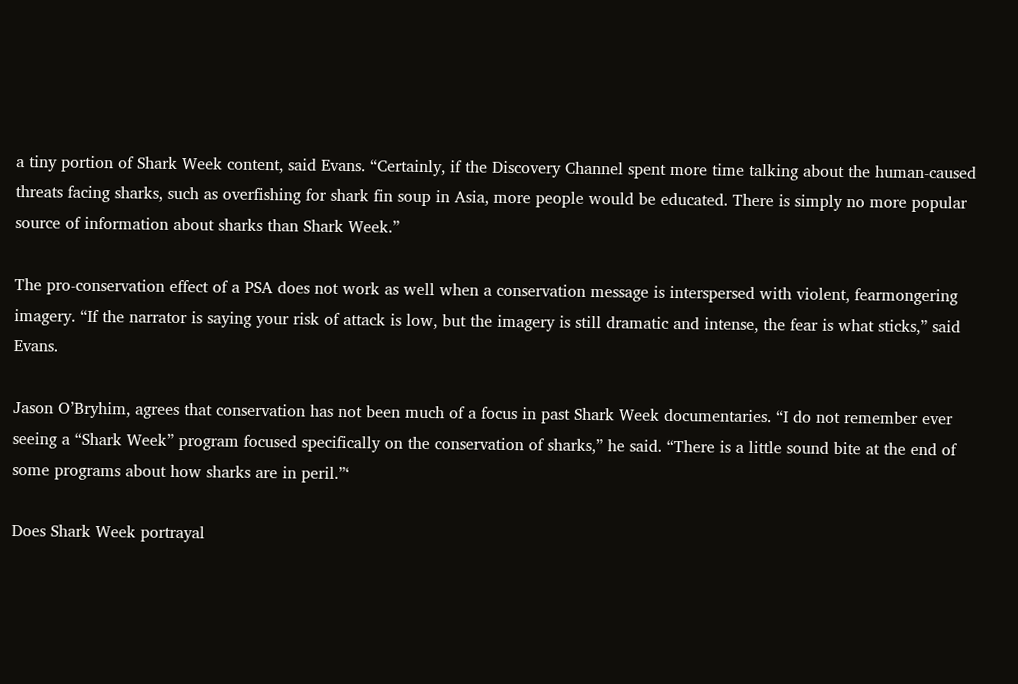a tiny portion of Shark Week content, said Evans. “Certainly, if the Discovery Channel spent more time talking about the human-caused threats facing sharks, such as overfishing for shark fin soup in Asia, more people would be educated. There is simply no more popular source of information about sharks than Shark Week.”

The pro-conservation effect of a PSA does not work as well when a conservation message is interspersed with violent, fearmongering imagery. “If the narrator is saying your risk of attack is low, but the imagery is still dramatic and intense, the fear is what sticks,” said Evans.

Jason O’Bryhim, agrees that conservation has not been much of a focus in past Shark Week documentaries. “I do not remember ever seeing a “Shark Week” program focused specifically on the conservation of sharks,” he said. “There is a little sound bite at the end of some programs about how sharks are in peril.”‘

Does Shark Week portrayal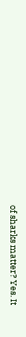of sharks matter? Yes. It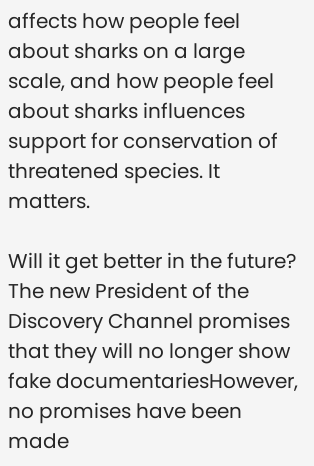affects how people feel about sharks on a large scale, and how people feel about sharks influences support for conservation of threatened species. It matters.

Will it get better in the future? The new President of the Discovery Channel promises that they will no longer show fake documentariesHowever, no promises have been made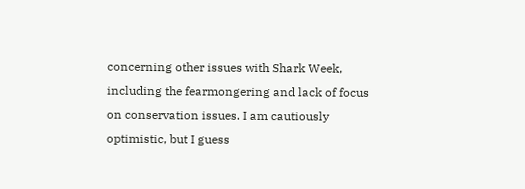concerning other issues with Shark Week, including the fearmongering and lack of focus on conservation issues. I am cautiously optimistic, but I guess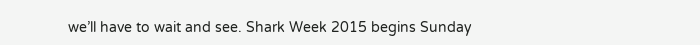we’ll have to wait and see. Shark Week 2015 begins Sunday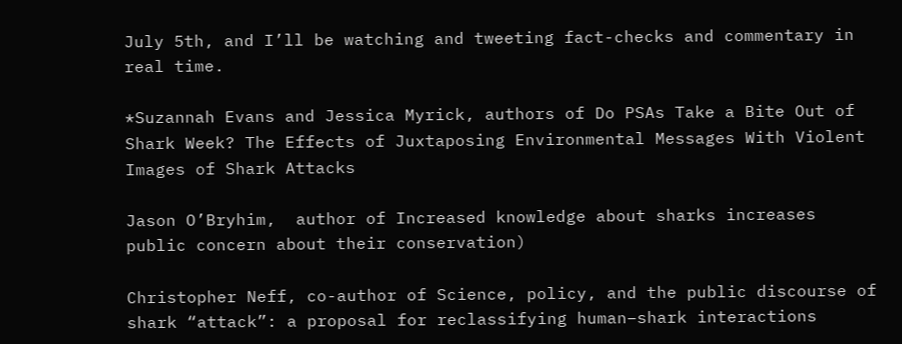July 5th, and I’ll be watching and tweeting fact-checks and commentary in real time.

*Suzannah Evans and Jessica Myrick, authors of Do PSAs Take a Bite Out of Shark Week? The Effects of Juxtaposing Environmental Messages With Violent Images of Shark Attacks

Jason O’Bryhim,  author of Increased knowledge about sharks increases public concern about their conservation)

Christopher Neff, co-author of Science, policy, and the public discourse of shark “attack”: a proposal for reclassifying human–shark interactions